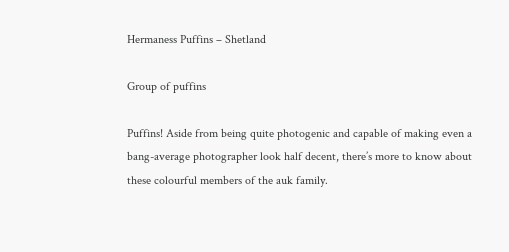Hermaness Puffins – Shetland

Group of puffins

Puffins! Aside from being quite photogenic and capable of making even a bang-average photographer look half decent, there’s more to know about these colourful members of the auk family.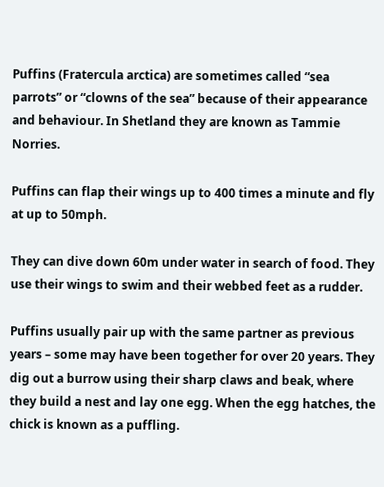Puffins (Fratercula arctica) are sometimes called “sea parrots” or “clowns of the sea” because of their appearance and behaviour. In Shetland they are known as Tammie Norries.

Puffins can flap their wings up to 400 times a minute and fly at up to 50mph.

They can dive down 60m under water in search of food. They use their wings to swim and their webbed feet as a rudder.

Puffins usually pair up with the same partner as previous years – some may have been together for over 20 years. They dig out a burrow using their sharp claws and beak, where they build a nest and lay one egg. When the egg hatches, the chick is known as a puffling.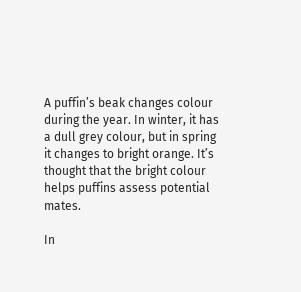A puffin’s beak changes colour during the year. In winter, it has a dull grey colour, but in spring it changes to bright orange. It’s thought that the bright colour helps puffins assess potential mates.

In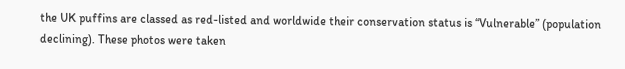the UK puffins are classed as red-listed and worldwide their conservation status is “Vulnerable” (population declining). These photos were taken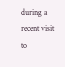during a recent visit to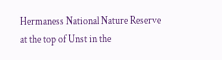Hermaness National Nature Reserve at the top of Unst in the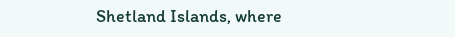Shetland Islands, where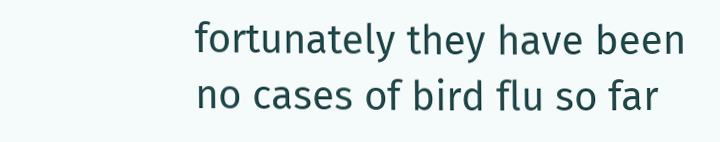fortunately they have been no cases of bird flu so far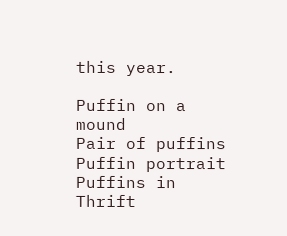this year.

Puffin on a mound
Pair of puffins
Puffin portrait
Puffins in Thrift